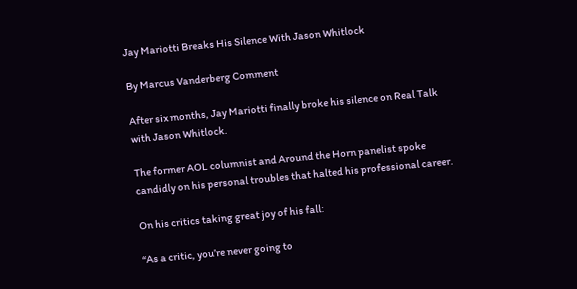Jay Mariotti Breaks His Silence With Jason Whitlock

By Marcus Vanderberg Comment

After six months, Jay Mariotti finally broke his silence on Real Talk with Jason Whitlock.

The former AOL columnist and Around the Horn panelist spoke candidly on his personal troubles that halted his professional career.

On his critics taking great joy of his fall:

“As a critic, you’re never going to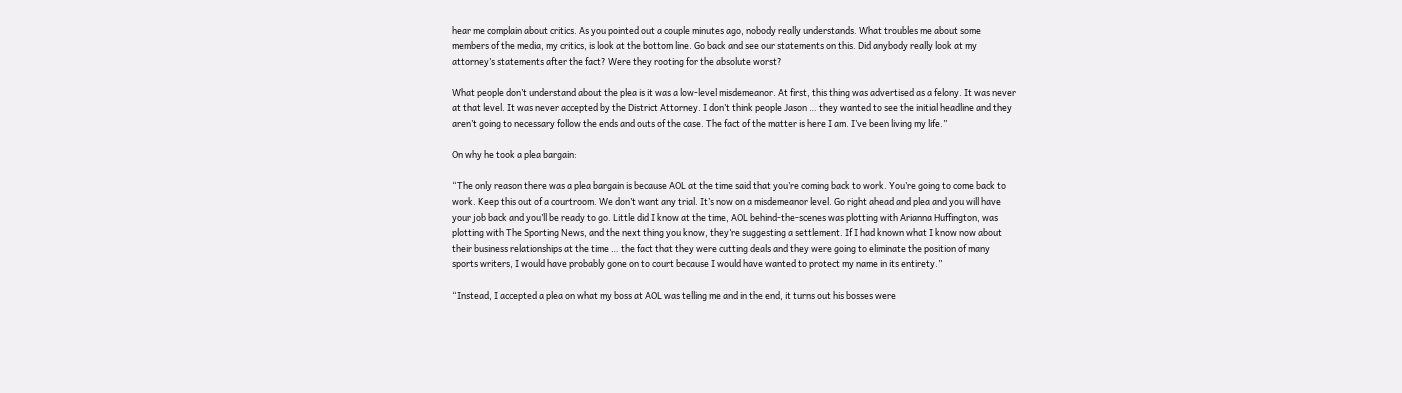hear me complain about critics. As you pointed out a couple minutes ago, nobody really understands. What troubles me about some members of the media, my critics, is look at the bottom line. Go back and see our statements on this. Did anybody really look at my attorney’s statements after the fact? Were they rooting for the absolute worst?

What people don’t understand about the plea is it was a low-level misdemeanor. At first, this thing was advertised as a felony. It was never at that level. It was never accepted by the District Attorney. I don’t think people Jason … they wanted to see the initial headline and they aren’t going to necessary follow the ends and outs of the case. The fact of the matter is here I am. I’ve been living my life.”

On why he took a plea bargain:

“The only reason there was a plea bargain is because AOL at the time said that you’re coming back to work. You’re going to come back to work. Keep this out of a courtroom. We don’t want any trial. It’s now on a misdemeanor level. Go right ahead and plea and you will have your job back and you’ll be ready to go. Little did I know at the time, AOL behind-the-scenes was plotting with Arianna Huffington, was plotting with The Sporting News, and the next thing you know, they’re suggesting a settlement. If I had known what I know now about their business relationships at the time … the fact that they were cutting deals and they were going to eliminate the position of many sports writers, I would have probably gone on to court because I would have wanted to protect my name in its entirety.”

“Instead, I accepted a plea on what my boss at AOL was telling me and in the end, it turns out his bosses were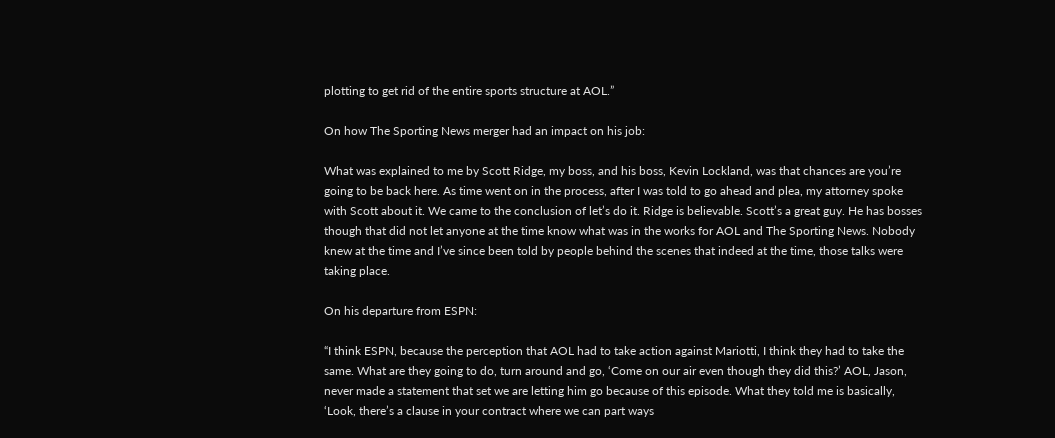plotting to get rid of the entire sports structure at AOL.”

On how The Sporting News merger had an impact on his job:

What was explained to me by Scott Ridge, my boss, and his boss, Kevin Lockland, was that chances are you’re going to be back here. As time went on in the process, after I was told to go ahead and plea, my attorney spoke with Scott about it. We came to the conclusion of let’s do it. Ridge is believable. Scott’s a great guy. He has bosses though that did not let anyone at the time know what was in the works for AOL and The Sporting News. Nobody knew at the time and I’ve since been told by people behind the scenes that indeed at the time, those talks were taking place.

On his departure from ESPN:

“I think ESPN, because the perception that AOL had to take action against Mariotti, I think they had to take the same. What are they going to do, turn around and go, ‘Come on our air even though they did this?’ AOL, Jason, never made a statement that set we are letting him go because of this episode. What they told me is basically, ‘Look, there’s a clause in your contract where we can part ways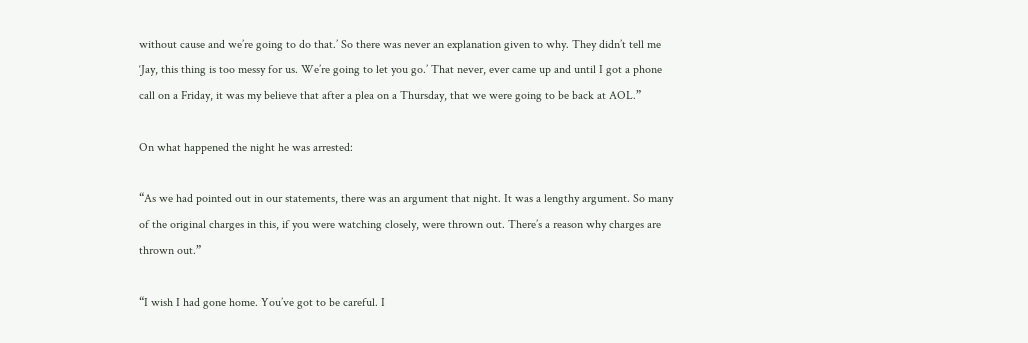without cause and we’re going to do that.’ So there was never an explanation given to why. They didn’t tell me ‘Jay, this thing is too messy for us. We’re going to let you go.’ That never, ever came up and until I got a phone call on a Friday, it was my believe that after a plea on a Thursday, that we were going to be back at AOL.”

On what happened the night he was arrested:

“As we had pointed out in our statements, there was an argument that night. It was a lengthy argument. So many of the original charges in this, if you were watching closely, were thrown out. There’s a reason why charges are thrown out.”

“I wish I had gone home. You’ve got to be careful. I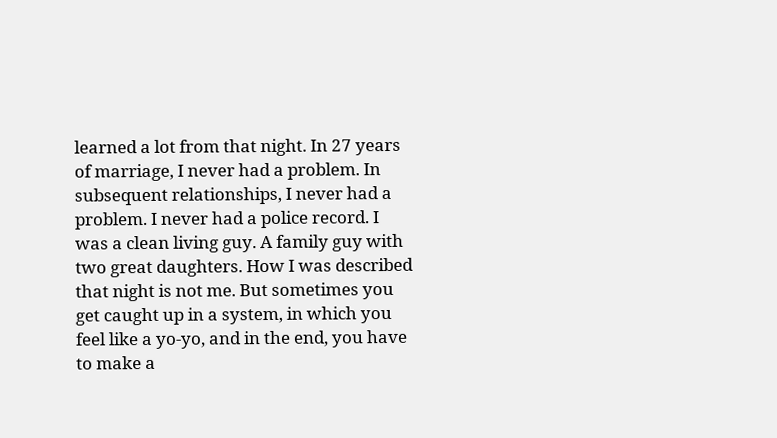learned a lot from that night. In 27 years of marriage, I never had a problem. In subsequent relationships, I never had a problem. I never had a police record. I was a clean living guy. A family guy with two great daughters. How I was described that night is not me. But sometimes you get caught up in a system, in which you feel like a yo-yo, and in the end, you have to make a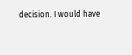decision. I would have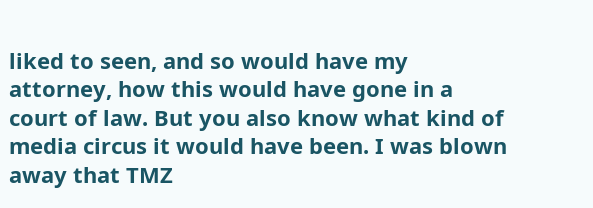liked to seen, and so would have my attorney, how this would have gone in a court of law. But you also know what kind of media circus it would have been. I was blown away that TMZ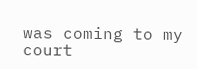was coming to my court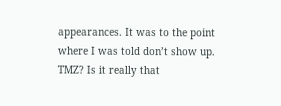appearances. It was to the point where I was told don’t show up. TMZ? Is it really that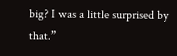big? I was a little surprised by that.”